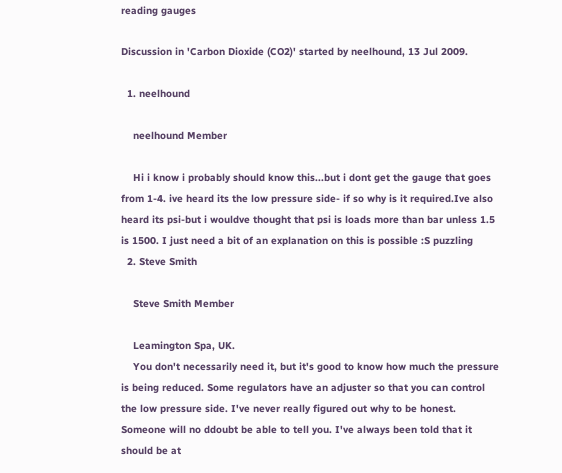reading gauges

Discussion in 'Carbon Dioxide (CO2)' started by neelhound, 13 Jul 2009.

  1. neelhound

    neelhound Member

    Hi i know i probably should know this...but i dont get the gauge that goes from 1-4. ive heard its the low pressure side- if so why is it required.Ive also heard its psi-but i wouldve thought that psi is loads more than bar unless 1.5 is 1500. I just need a bit of an explanation on this is possible :S puzzling
  2. Steve Smith

    Steve Smith Member

    Leamington Spa, UK.
    You don't necessarily need it, but it's good to know how much the pressure is being reduced. Some regulators have an adjuster so that you can control the low pressure side. I've never really figured out why to be honest. Someone will no ddoubt be able to tell you. I've always been told that it should be at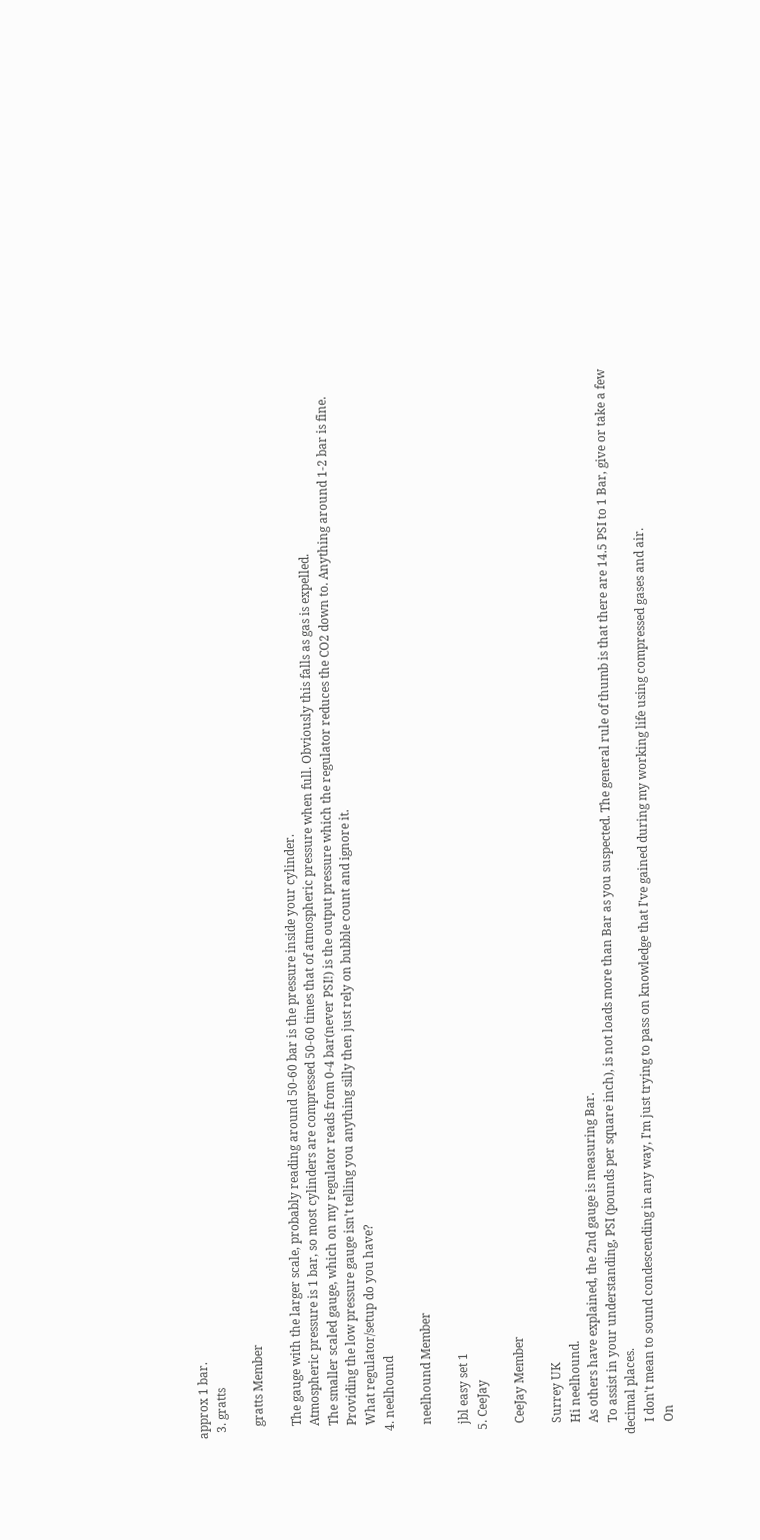approx 1 bar.
  3. gratts

    gratts Member

    The gauge with the larger scale, probably reading around 50-60 bar is the pressure inside your cylinder.
    Atmospheric pressure is 1 bar, so most cylinders are compressed 50-60 times that of atmospheric pressure when full. Obviously this falls as gas is expelled.
    The smaller scaled gauge, which on my regulator reads from 0-4 bar(never PSI!) is the output pressure which the regulator reduces the CO2 down to. Anything around 1-2 bar is fine.
    Providing the low pressure gauge isn't telling you anything silly then just rely on bubble count and ignore it.
    What regulator/setup do you have?
  4. neelhound

    neelhound Member

    jbl easy set 1
  5. CeeJay

    CeeJay Member

    Surrey UK
    Hi neelhound.
    As others have explained, the 2nd gauge is measuring Bar.
    To assist in your understanding, PSI (pounds per square inch), is not loads more than Bar as you suspected. The general rule of thumb is that there are 14.5 PSI to 1 Bar, give or take a few decimal places.
    I don't mean to sound condescending in any way, I'm just trying to pass on knowledge that I've gained during my working life using compressed gases and air.
    On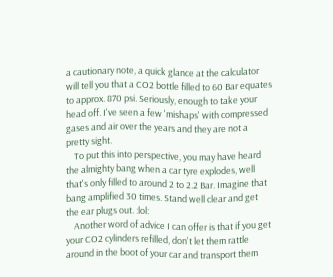a cautionary note, a quick glance at the calculator will tell you that a CO2 bottle filled to 60 Bar equates to approx. 870 psi. Seriously, enough to take your head off. I've seen a few 'mishaps' with compressed gases and air over the years and they are not a pretty sight.
    To put this into perspective, you may have heard the almighty bang when a car tyre explodes, well that's only filled to around 2 to 2.2 Bar. Imagine that bang amplified 30 times. Stand well clear and get the ear plugs out. :lol:
    Another word of advice I can offer is that if you get your CO2 cylinders refilled, don't let them rattle around in the boot of your car and transport them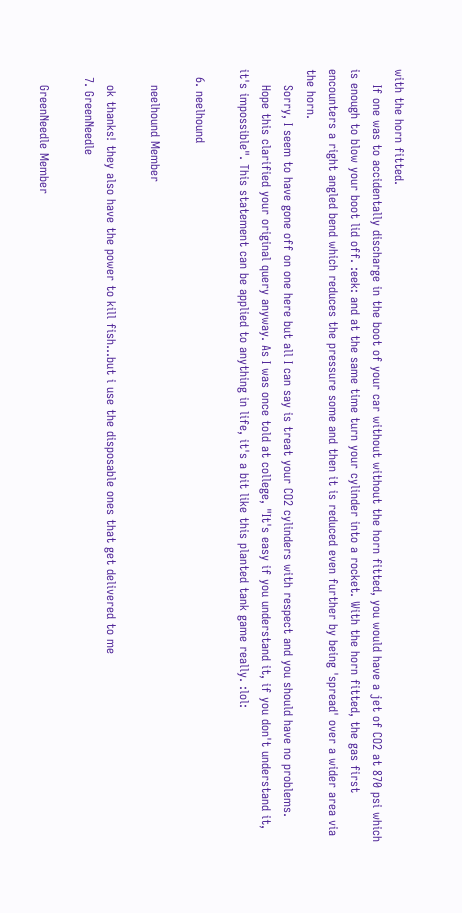with the horn fitted.
    If one was to accidentally discharge in the boot of your car without without the horn fitted, you would have a jet of CO2 at 870 psi which is enough to blow your boot lid off. :eek: and at the same time turn your cylinder into a rocket. With the horn fitted, the gas first encounters a right angled bend which reduces the pressure some and then it is reduced even further by being 'spread' over a wider area via the horn.
    Sorry, I seem to have gone off on one here but all I can say is treat your CO2 cylinders with respect and you should have no problems.
    Hope this clarified your original query anyway. As I was once told at college, "It's easy if you understand it, if you don't understand it, it's impossible". This statement can be applied to anything in life, it's a bit like this planted tank game really. :lol:

  6. neelhound

    neelhound Member

    ok thanks! they also have the power to kill fish...but i use the disposable ones that get delivered to me
  7. GreenNeedle

    GreenNeedle Member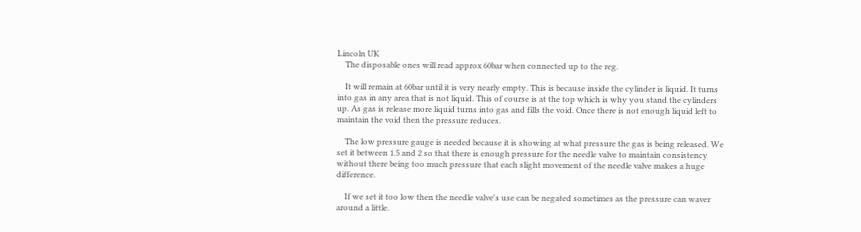Lincoln UK
    The disposable ones will read approx 60bar when connected up to the reg.

    It will remain at 60bar until it is very nearly empty. This is because inside the cylinder is liquid. It turns into gas in any area that is not liquid. This of course is at the top which is why you stand the cylinders up. As gas is release more liquid turns into gas and fills the void. Once there is not enough liquid left to maintain the void then the pressure reduces.

    The low pressure gauge is needed because it is showing at what pressure the gas is being released. We set it between 1.5 and 2 so that there is enough pressure for the needle valve to maintain consistency without there being too much pressure that each slight movement of the needle valve makes a huge difference.

    If we set it too low then the needle valve's use can be negated sometimes as the pressure can waver around a little.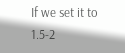If we set it to 1.5-2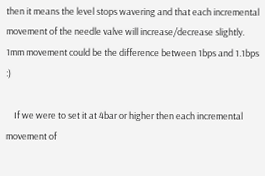then it means the level stops wavering and that each incremental movement of the needle valve will increase/decrease slightly. 1mm movement could be the difference between 1bps and 1.1bps :)

    If we were to set it at 4bar or higher then each incremental movement of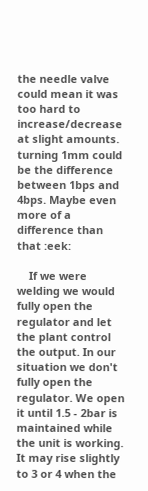the needle valve could mean it was too hard to increase/decrease at slight amounts. turning 1mm could be the difference between 1bps and 4bps. Maybe even more of a difference than that :eek:

    If we were welding we would fully open the regulator and let the plant control the output. In our situation we don't fully open the regulator. We open it until 1.5 - 2bar is maintained while the unit is working. It may rise slightly to 3 or 4 when the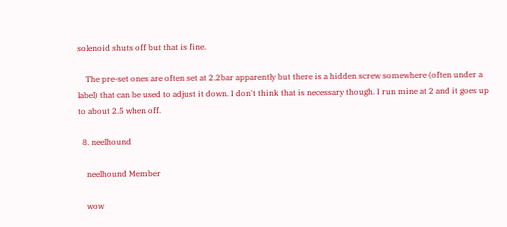solenoid shuts off but that is fine.

    The pre-set ones are often set at 2.2bar apparently but there is a hidden screw somewhere (often under a label) that can be used to adjust it down. I don't think that is necessary though. I run mine at 2 and it goes up to about 2.5 when off.

  8. neelhound

    neelhound Member

    wow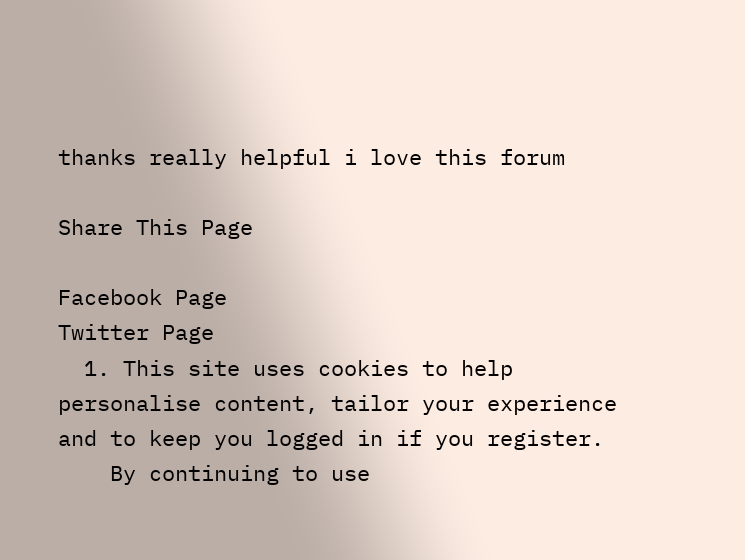thanks really helpful i love this forum

Share This Page

Facebook Page
Twitter Page
  1. This site uses cookies to help personalise content, tailor your experience and to keep you logged in if you register.
    By continuing to use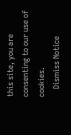this site, you are consenting to our use of cookies.
    Dismiss Notice